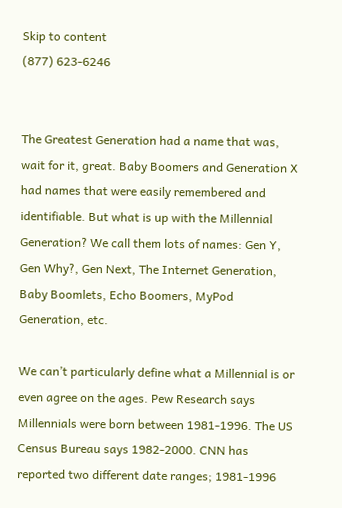Skip to content
(877) 623-6246


The Greatest Generation had a name that was, wait for it, great. Baby Boomers and Generation X had names that were easily remembered and identifiable. But what is up with the Millennial Generation? We call them lots of names: Gen Y, Gen Why?, Gen Next, The Internet Generation, Baby Boomlets, Echo Boomers, MyPod Generation, etc.

We can’t particularly define what a Millennial is or even agree on the ages. Pew Research says Millennials were born between 1981-1996. The US Census Bureau says 1982-2000. CNN has reported two different date ranges; 1981-1996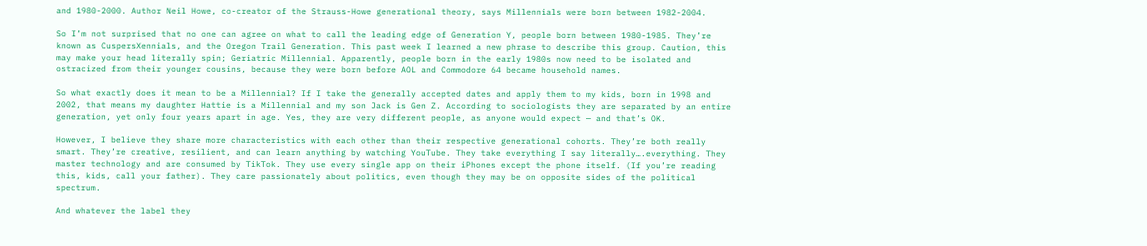and 1980-2000. Author Neil Howe, co-creator of the Strauss-Howe generational theory, says Millennials were born between 1982-2004.

So I’m not surprised that no one can agree on what to call the leading edge of Generation Y, people born between 1980-1985. They’re known as CuspersXennials, and the Oregon Trail Generation. This past week I learned a new phrase to describe this group. Caution, this may make your head literally spin; Geriatric Millennial. Apparently, people born in the early 1980s now need to be isolated and ostracized from their younger cousins, because they were born before AOL and Commodore 64 became household names.

So what exactly does it mean to be a Millennial? If I take the generally accepted dates and apply them to my kids, born in 1998 and 2002, that means my daughter Hattie is a Millennial and my son Jack is Gen Z. According to sociologists they are separated by an entire generation, yet only four years apart in age. Yes, they are very different people, as anyone would expect — and that’s OK.

However, I believe they share more characteristics with each other than their respective generational cohorts. They’re both really smart. They’re creative, resilient, and can learn anything by watching YouTube. They take everything I say literally….everything. They master technology and are consumed by TikTok. They use every single app on their iPhones except the phone itself. (If you’re reading this, kids, call your father). They care passionately about politics, even though they may be on opposite sides of the political spectrum.

And whatever the label they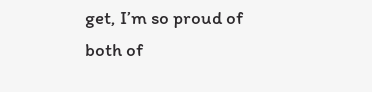get, I’m so proud of both of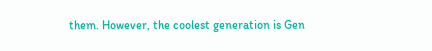them. However, the coolest generation is Gen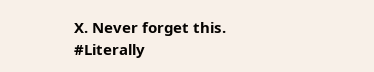X. Never forget this. #Literally